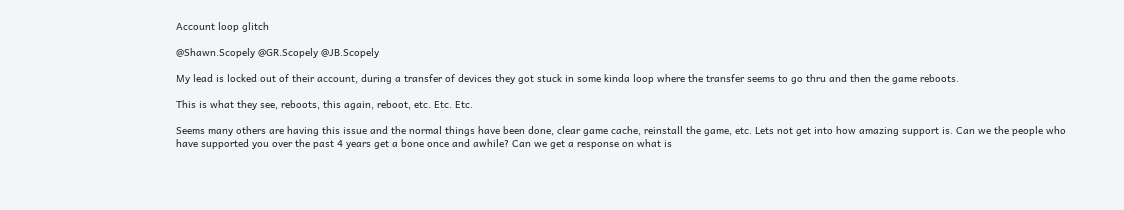Account loop glitch

@Shawn.Scopely @GR.Scopely @JB.Scopely

My lead is locked out of their account, during a transfer of devices they got stuck in some kinda loop where the transfer seems to go thru and then the game reboots.

This is what they see, reboots, this again, reboot, etc. Etc. Etc.

Seems many others are having this issue and the normal things have been done, clear game cache, reinstall the game, etc. Lets not get into how amazing support is. Can we the people who have supported you over the past 4 years get a bone once and awhile? Can we get a response on what is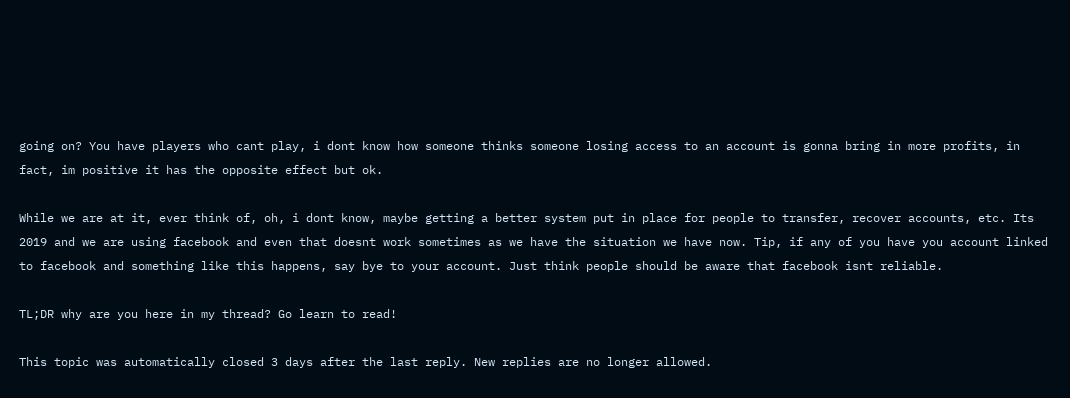going on? You have players who cant play, i dont know how someone thinks someone losing access to an account is gonna bring in more profits, in fact, im positive it has the opposite effect but ok.

While we are at it, ever think of, oh, i dont know, maybe getting a better system put in place for people to transfer, recover accounts, etc. Its 2019 and we are using facebook and even that doesnt work sometimes as we have the situation we have now. Tip, if any of you have you account linked to facebook and something like this happens, say bye to your account. Just think people should be aware that facebook isnt reliable.

TL;DR why are you here in my thread? Go learn to read!

This topic was automatically closed 3 days after the last reply. New replies are no longer allowed.